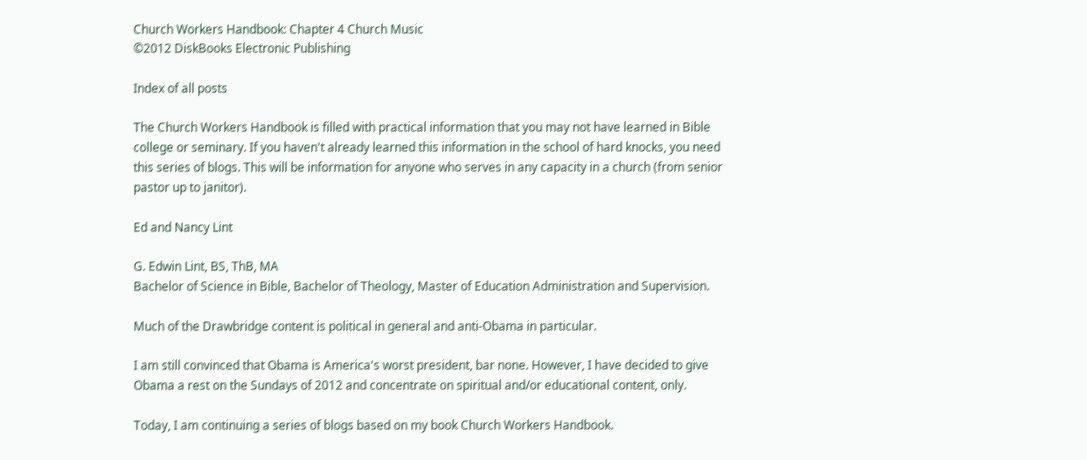Church Workers Handbook: Chapter 4 Church Music
©2012 DiskBooks Electronic Publishing

Index of all posts

The Church Workers Handbook is filled with practical information that you may not have learned in Bible college or seminary. If you haven't already learned this information in the school of hard knocks, you need this series of blogs. This will be information for anyone who serves in any capacity in a church (from senior pastor up to janitor).

Ed and Nancy Lint

G. Edwin Lint, BS, ThB, MA
Bachelor of Science in Bible, Bachelor of Theology, Master of Education Administration and Supervision.

Much of the Drawbridge content is political in general and anti-Obama in particular.

I am still convinced that Obama is America's worst president, bar none. However, I have decided to give Obama a rest on the Sundays of 2012 and concentrate on spiritual and/or educational content, only.

Today, I am continuing a series of blogs based on my book Church Workers Handbook.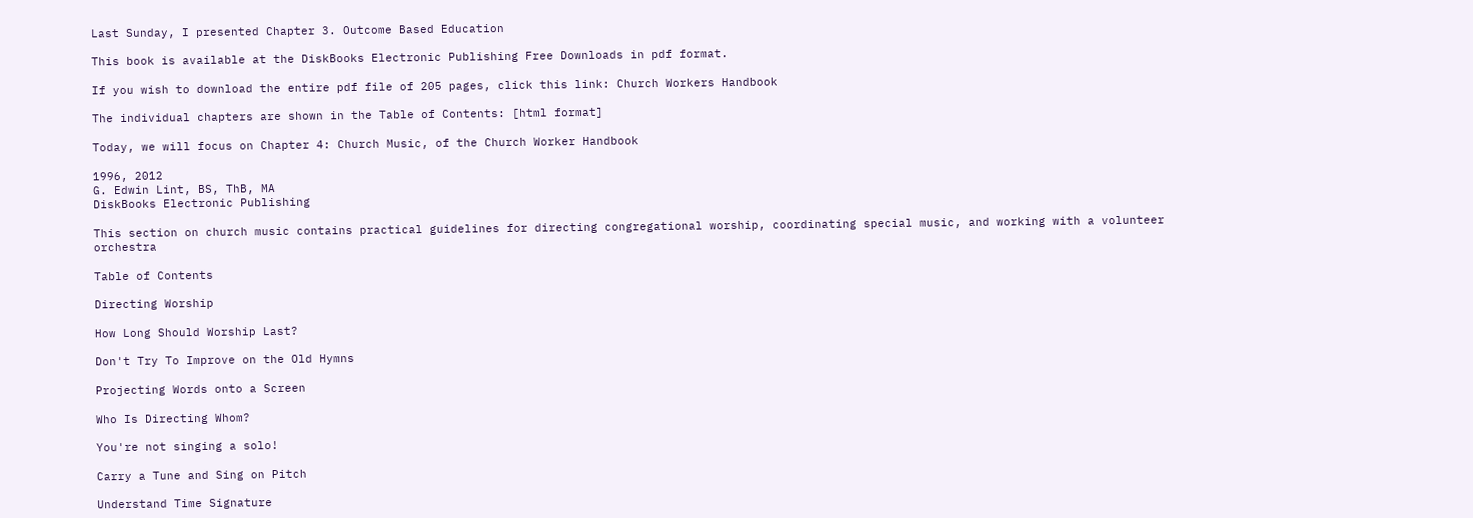Last Sunday, I presented Chapter 3. Outcome Based Education

This book is available at the DiskBooks Electronic Publishing Free Downloads in pdf format.

If you wish to download the entire pdf file of 205 pages, click this link: Church Workers Handbook

The individual chapters are shown in the Table of Contents: [html format]

Today, we will focus on Chapter 4: Church Music, of the Church Worker Handbook

1996, 2012
G. Edwin Lint, BS, ThB, MA
DiskBooks Electronic Publishing

This section on church music contains practical guidelines for directing congregational worship, coordinating special music, and working with a volunteer orchestra

Table of Contents

Directing Worship

How Long Should Worship Last?

Don't Try To Improve on the Old Hymns

Projecting Words onto a Screen

Who Is Directing Whom?

You're not singing a solo!

Carry a Tune and Sing on Pitch

Understand Time Signature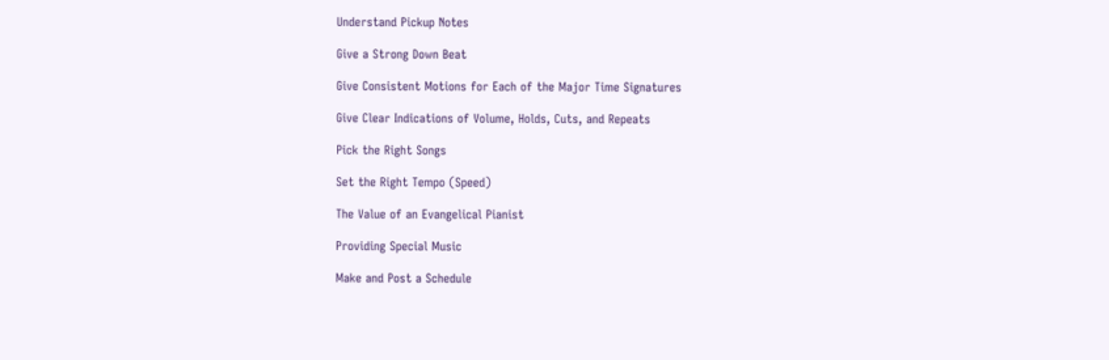Understand Pickup Notes

Give a Strong Down Beat

Give Consistent Motions for Each of the Major Time Signatures

Give Clear Indications of Volume, Holds, Cuts, and Repeats

Pick the Right Songs

Set the Right Tempo (Speed)

The Value of an Evangelical Pianist

Providing Special Music

Make and Post a Schedule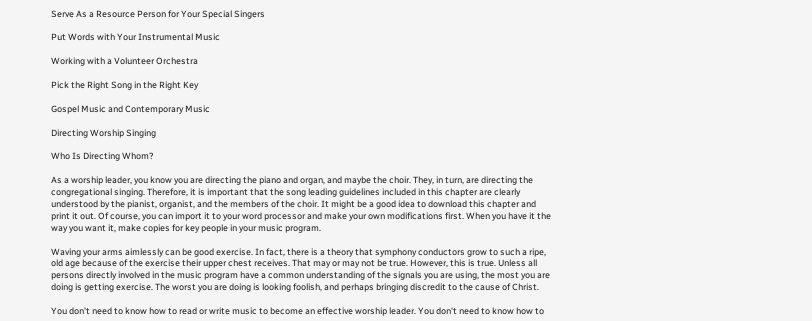Serve As a Resource Person for Your Special Singers

Put Words with Your Instrumental Music

Working with a Volunteer Orchestra

Pick the Right Song in the Right Key

Gospel Music and Contemporary Music

Directing Worship Singing

Who Is Directing Whom?

As a worship leader, you know you are directing the piano and organ, and maybe the choir. They, in turn, are directing the congregational singing. Therefore, it is important that the song leading guidelines included in this chapter are clearly understood by the pianist, organist, and the members of the choir. It might be a good idea to download this chapter and print it out. Of course, you can import it to your word processor and make your own modifications first. When you have it the way you want it, make copies for key people in your music program.

Waving your arms aimlessly can be good exercise. In fact, there is a theory that symphony conductors grow to such a ripe, old age because of the exercise their upper chest receives. That may or may not be true. However, this is true. Unless all persons directly involved in the music program have a common understanding of the signals you are using, the most you are doing is getting exercise. The worst you are doing is looking foolish, and perhaps bringing discredit to the cause of Christ.

You don't need to know how to read or write music to become an effective worship leader. You don't need to know how to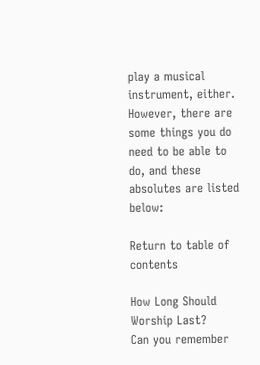play a musical instrument, either. However, there are some things you do need to be able to do, and these absolutes are listed below:

Return to table of contents

How Long Should Worship Last?
Can you remember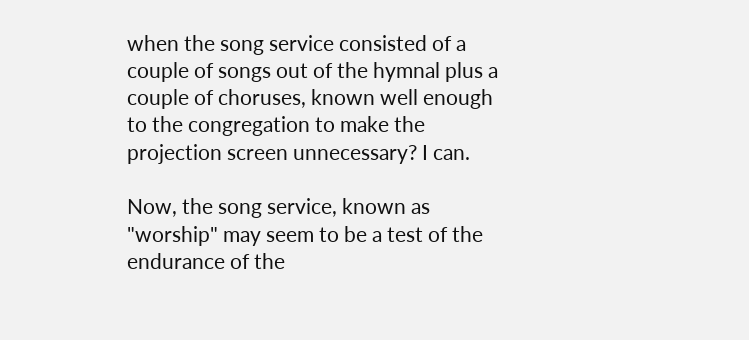when the song service consisted of a couple of songs out of the hymnal plus a couple of choruses, known well enough to the congregation to make the projection screen unnecessary? I can.

Now, the song service, known as "worship" may seem to be a test of the endurance of the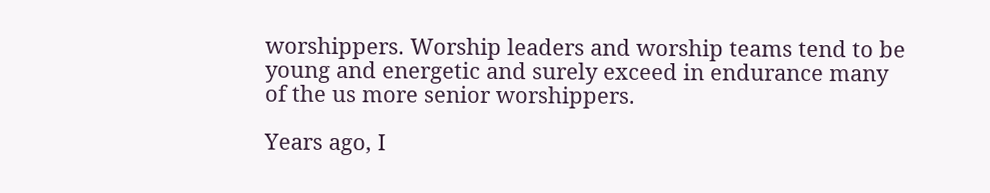worshippers. Worship leaders and worship teams tend to be young and energetic and surely exceed in endurance many of the us more senior worshippers.

Years ago, I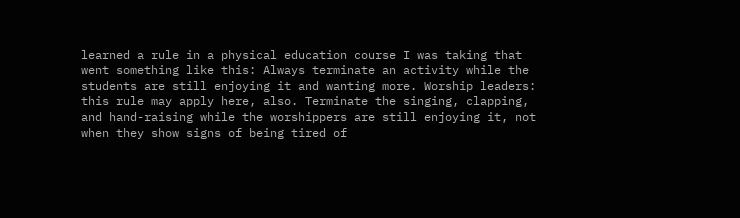learned a rule in a physical education course I was taking that went something like this: Always terminate an activity while the students are still enjoying it and wanting more. Worship leaders: this rule may apply here, also. Terminate the singing, clapping, and hand-raising while the worshippers are still enjoying it, not when they show signs of being tired of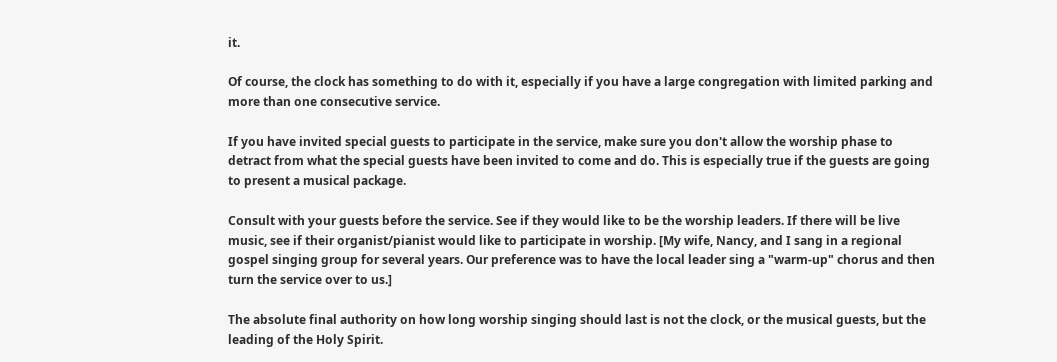it.

Of course, the clock has something to do with it, especially if you have a large congregation with limited parking and more than one consecutive service.

If you have invited special guests to participate in the service, make sure you don't allow the worship phase to detract from what the special guests have been invited to come and do. This is especially true if the guests are going to present a musical package.

Consult with your guests before the service. See if they would like to be the worship leaders. If there will be live music, see if their organist/pianist would like to participate in worship. [My wife, Nancy, and I sang in a regional gospel singing group for several years. Our preference was to have the local leader sing a "warm-up" chorus and then turn the service over to us.]

The absolute final authority on how long worship singing should last is not the clock, or the musical guests, but the leading of the Holy Spirit.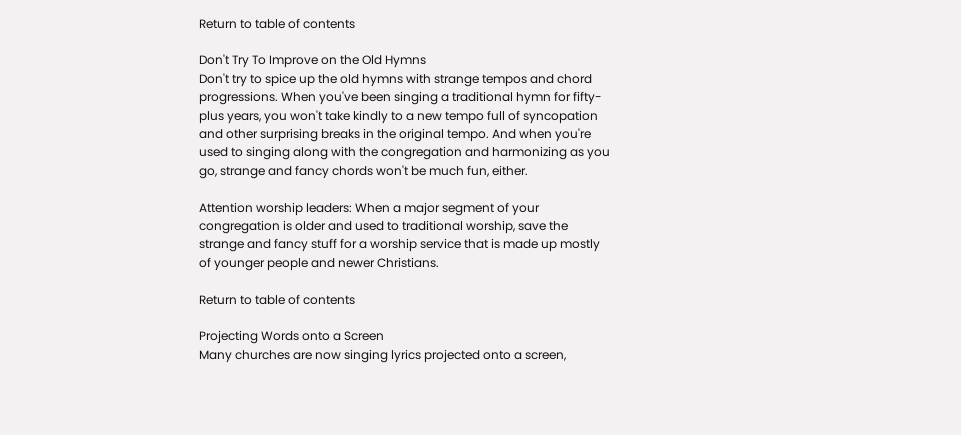Return to table of contents

Don't Try To Improve on the Old Hymns
Don't try to spice up the old hymns with strange tempos and chord progressions. When you've been singing a traditional hymn for fifty-plus years, you won't take kindly to a new tempo full of syncopation and other surprising breaks in the original tempo. And when you're used to singing along with the congregation and harmonizing as you go, strange and fancy chords won't be much fun, either.

Attention worship leaders: When a major segment of your congregation is older and used to traditional worship, save the strange and fancy stuff for a worship service that is made up mostly of younger people and newer Christians.

Return to table of contents

Projecting Words onto a Screen
Many churches are now singing lyrics projected onto a screen,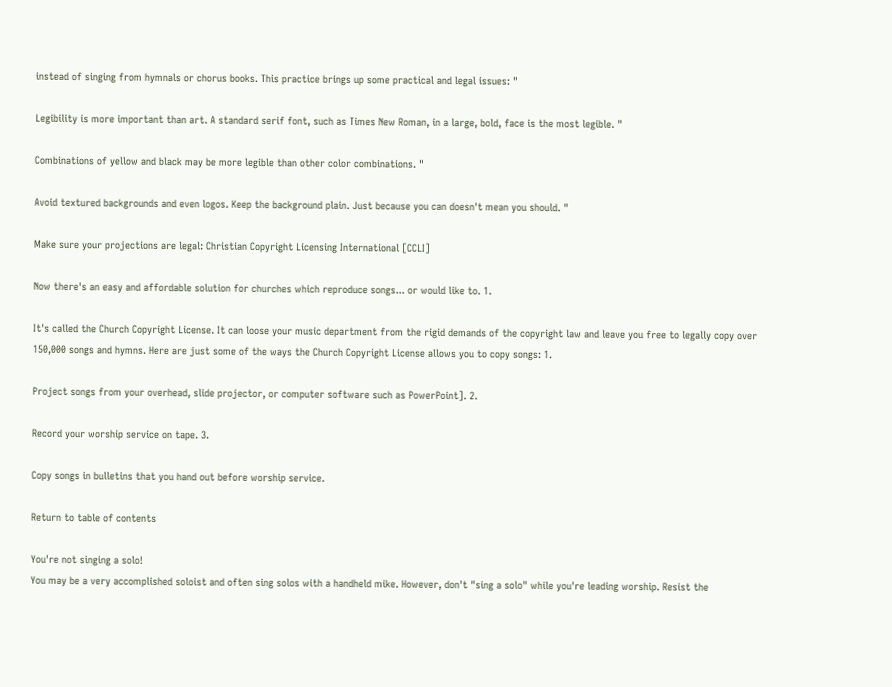instead of singing from hymnals or chorus books. This practice brings up some practical and legal issues: "

Legibility is more important than art. A standard serif font, such as Times New Roman, in a large, bold, face is the most legible. "

Combinations of yellow and black may be more legible than other color combinations. "

Avoid textured backgrounds and even logos. Keep the background plain. Just because you can doesn't mean you should. "

Make sure your projections are legal: Christian Copyright Licensing International [CCLI]

Now there's an easy and affordable solution for churches which reproduce songs... or would like to. 1.

It's called the Church Copyright License. It can loose your music department from the rigid demands of the copyright law and leave you free to legally copy over 150,000 songs and hymns. Here are just some of the ways the Church Copyright License allows you to copy songs: 1.

Project songs from your overhead, slide projector, or computer software such as PowerPoint]. 2.

Record your worship service on tape. 3.

Copy songs in bulletins that you hand out before worship service.

Return to table of contents

You're not singing a solo!
You may be a very accomplished soloist and often sing solos with a handheld mike. However, don't "sing a solo" while you're leading worship. Resist the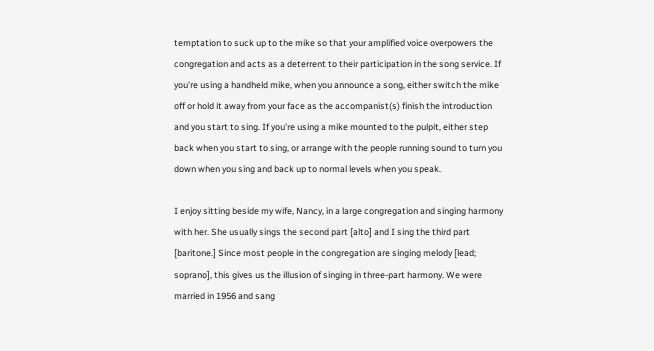temptation to suck up to the mike so that your amplified voice overpowers the congregation and acts as a deterrent to their participation in the song service. If you're using a handheld mike, when you announce a song, either switch the mike off or hold it away from your face as the accompanist(s) finish the introduction and you start to sing. If you're using a mike mounted to the pulpit, either step back when you start to sing, or arrange with the people running sound to turn you down when you sing and back up to normal levels when you speak.

I enjoy sitting beside my wife, Nancy, in a large congregation and singing harmony with her. She usually sings the second part [alto] and I sing the third part [baritone.] Since most people in the congregation are singing melody [lead; soprano], this gives us the illusion of singing in three-part harmony. We were married in 1956 and sang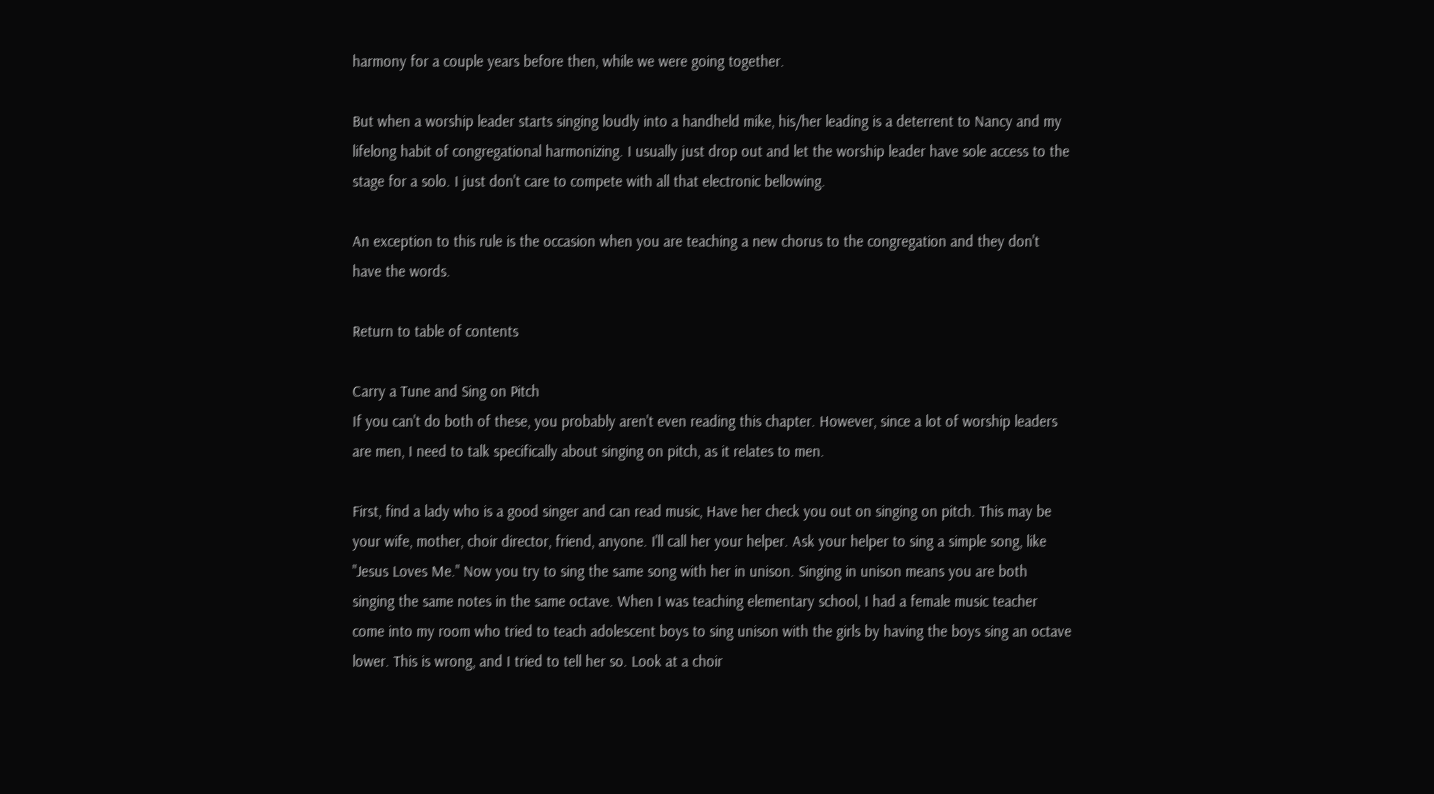harmony for a couple years before then, while we were going together.

But when a worship leader starts singing loudly into a handheld mike, his/her leading is a deterrent to Nancy and my lifelong habit of congregational harmonizing. I usually just drop out and let the worship leader have sole access to the stage for a solo. I just don't care to compete with all that electronic bellowing.

An exception to this rule is the occasion when you are teaching a new chorus to the congregation and they don't have the words.

Return to table of contents

Carry a Tune and Sing on Pitch
If you can't do both of these, you probably aren't even reading this chapter. However, since a lot of worship leaders are men, I need to talk specifically about singing on pitch, as it relates to men.

First, find a lady who is a good singer and can read music, Have her check you out on singing on pitch. This may be your wife, mother, choir director, friend, anyone. I'll call her your helper. Ask your helper to sing a simple song, like "Jesus Loves Me." Now you try to sing the same song with her in unison. Singing in unison means you are both singing the same notes in the same octave. When I was teaching elementary school, I had a female music teacher come into my room who tried to teach adolescent boys to sing unison with the girls by having the boys sing an octave lower. This is wrong, and I tried to tell her so. Look at a choir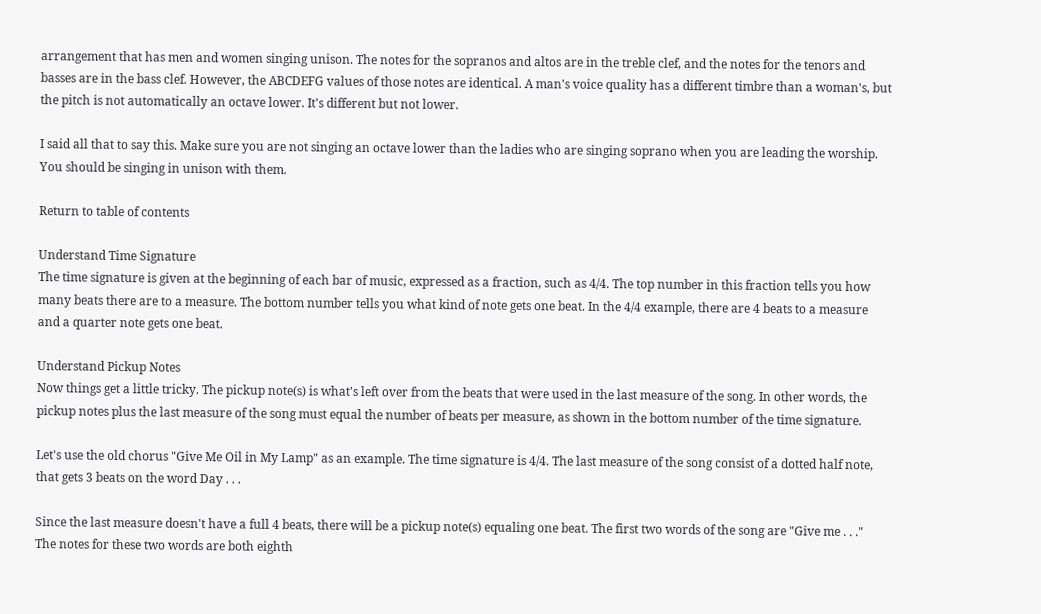arrangement that has men and women singing unison. The notes for the sopranos and altos are in the treble clef, and the notes for the tenors and basses are in the bass clef. However, the ABCDEFG values of those notes are identical. A man's voice quality has a different timbre than a woman's, but the pitch is not automatically an octave lower. It's different but not lower.

I said all that to say this. Make sure you are not singing an octave lower than the ladies who are singing soprano when you are leading the worship. You should be singing in unison with them.

Return to table of contents

Understand Time Signature
The time signature is given at the beginning of each bar of music, expressed as a fraction, such as 4/4. The top number in this fraction tells you how many beats there are to a measure. The bottom number tells you what kind of note gets one beat. In the 4/4 example, there are 4 beats to a measure and a quarter note gets one beat.

Understand Pickup Notes
Now things get a little tricky. The pickup note(s) is what's left over from the beats that were used in the last measure of the song. In other words, the pickup notes plus the last measure of the song must equal the number of beats per measure, as shown in the bottom number of the time signature.

Let's use the old chorus "Give Me Oil in My Lamp" as an example. The time signature is 4/4. The last measure of the song consist of a dotted half note, that gets 3 beats on the word Day . . .

Since the last measure doesn't have a full 4 beats, there will be a pickup note(s) equaling one beat. The first two words of the song are "Give me . . ." The notes for these two words are both eighth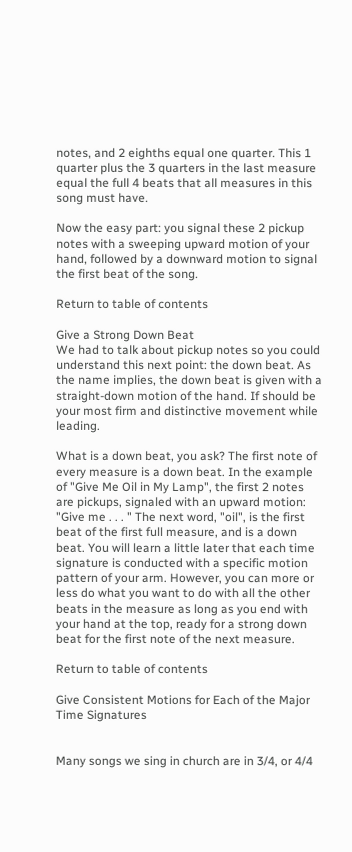notes, and 2 eighths equal one quarter. This 1 quarter plus the 3 quarters in the last measure equal the full 4 beats that all measures in this song must have.

Now the easy part: you signal these 2 pickup notes with a sweeping upward motion of your hand, followed by a downward motion to signal the first beat of the song.

Return to table of contents

Give a Strong Down Beat
We had to talk about pickup notes so you could understand this next point: the down beat. As the name implies, the down beat is given with a straight-down motion of the hand. If should be your most firm and distinctive movement while leading.

What is a down beat, you ask? The first note of every measure is a down beat. In the example of "Give Me Oil in My Lamp", the first 2 notes are pickups, signaled with an upward motion: "Give me . . . " The next word, "oil", is the first beat of the first full measure, and is a down beat. You will learn a little later that each time signature is conducted with a specific motion pattern of your arm. However, you can more or less do what you want to do with all the other beats in the measure as long as you end with your hand at the top, ready for a strong down beat for the first note of the next measure.

Return to table of contents

Give Consistent Motions for Each of the Major Time Signatures


Many songs we sing in church are in 3/4, or 4/4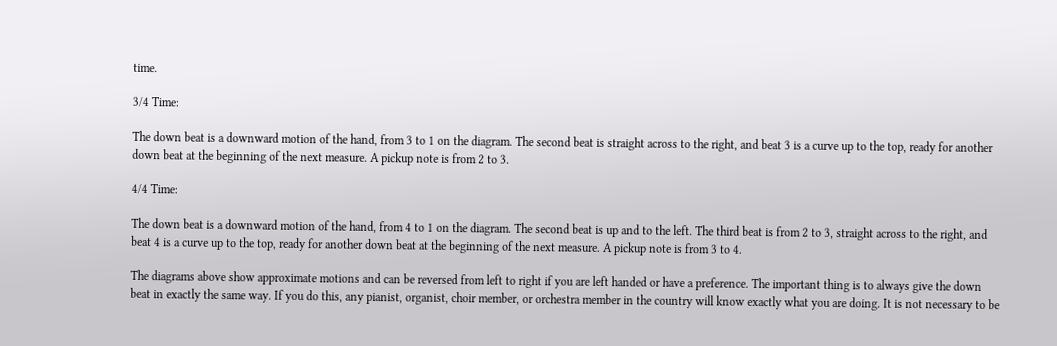time.

3/4 Time:

The down beat is a downward motion of the hand, from 3 to 1 on the diagram. The second beat is straight across to the right, and beat 3 is a curve up to the top, ready for another down beat at the beginning of the next measure. A pickup note is from 2 to 3.

4/4 Time:

The down beat is a downward motion of the hand, from 4 to 1 on the diagram. The second beat is up and to the left. The third beat is from 2 to 3, straight across to the right, and beat 4 is a curve up to the top, ready for another down beat at the beginning of the next measure. A pickup note is from 3 to 4.

The diagrams above show approximate motions and can be reversed from left to right if you are left handed or have a preference. The important thing is to always give the down beat in exactly the same way. If you do this, any pianist, organist, choir member, or orchestra member in the country will know exactly what you are doing. It is not necessary to be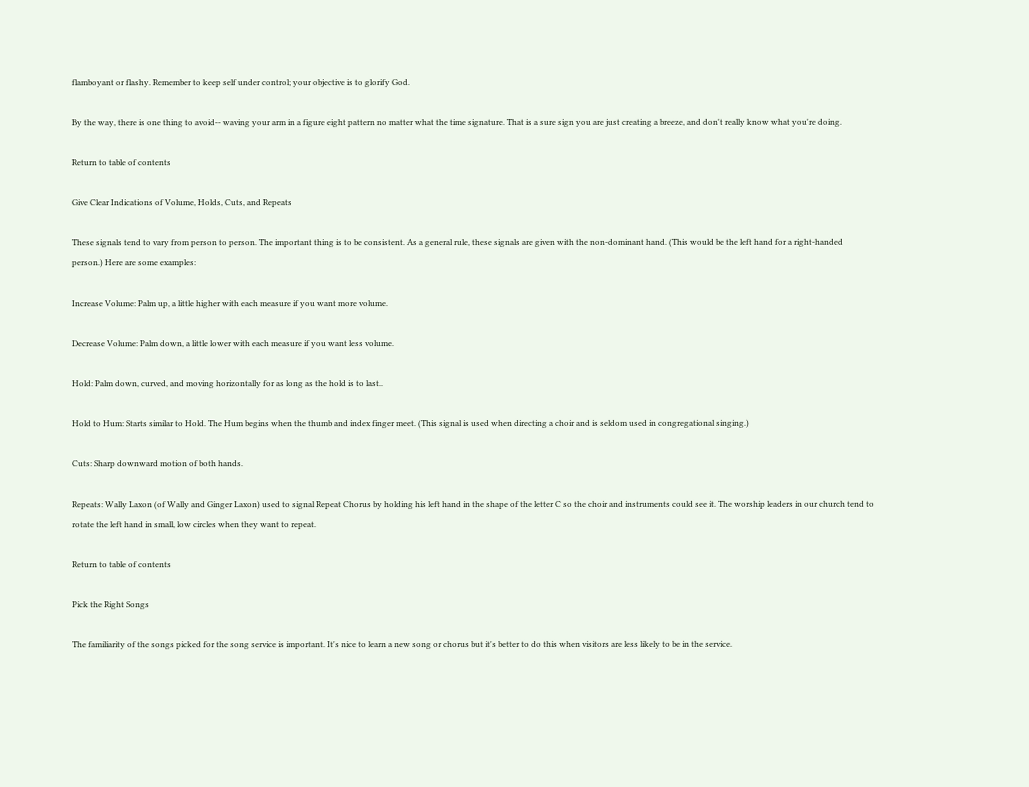flamboyant or flashy. Remember to keep self under control; your objective is to glorify God.

By the way, there is one thing to avoid-- waving your arm in a figure eight pattern no matter what the time signature. That is a sure sign you are just creating a breeze, and don't really know what you're doing.

Return to table of contents

Give Clear Indications of Volume, Holds, Cuts, and Repeats

These signals tend to vary from person to person. The important thing is to be consistent. As a general rule, these signals are given with the non-dominant hand. (This would be the left hand for a right-handed person.) Here are some examples:

Increase Volume: Palm up, a little higher with each measure if you want more volume.

Decrease Volume: Palm down, a little lower with each measure if you want less volume.

Hold: Palm down, curved, and moving horizontally for as long as the hold is to last..

Hold to Hum: Starts similar to Hold. The Hum begins when the thumb and index finger meet. (This signal is used when directing a choir and is seldom used in congregational singing.)

Cuts: Sharp downward motion of both hands.

Repeats: Wally Laxon (of Wally and Ginger Laxon) used to signal Repeat Chorus by holding his left hand in the shape of the letter C so the choir and instruments could see it. The worship leaders in our church tend to rotate the left hand in small, low circles when they want to repeat.

Return to table of contents

Pick the Right Songs

The familiarity of the songs picked for the song service is important. It's nice to learn a new song or chorus but it's better to do this when visitors are less likely to be in the service.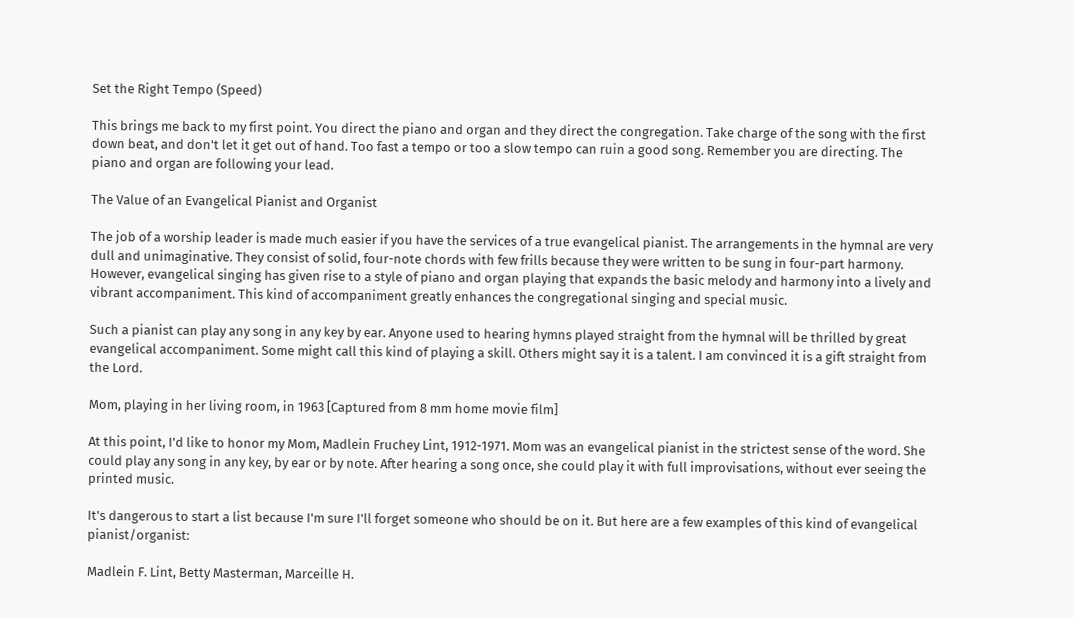Set the Right Tempo (Speed)

This brings me back to my first point. You direct the piano and organ and they direct the congregation. Take charge of the song with the first down beat, and don't let it get out of hand. Too fast a tempo or too a slow tempo can ruin a good song. Remember you are directing. The piano and organ are following your lead.

The Value of an Evangelical Pianist and Organist

The job of a worship leader is made much easier if you have the services of a true evangelical pianist. The arrangements in the hymnal are very dull and unimaginative. They consist of solid, four-note chords with few frills because they were written to be sung in four-part harmony. However, evangelical singing has given rise to a style of piano and organ playing that expands the basic melody and harmony into a lively and vibrant accompaniment. This kind of accompaniment greatly enhances the congregational singing and special music.

Such a pianist can play any song in any key by ear. Anyone used to hearing hymns played straight from the hymnal will be thrilled by great evangelical accompaniment. Some might call this kind of playing a skill. Others might say it is a talent. I am convinced it is a gift straight from the Lord.

Mom, playing in her living room, in 1963 [Captured from 8 mm home movie film]

At this point, I'd like to honor my Mom, Madlein Fruchey Lint, 1912-1971. Mom was an evangelical pianist in the strictest sense of the word. She could play any song in any key, by ear or by note. After hearing a song once, she could play it with full improvisations, without ever seeing the printed music.

It's dangerous to start a list because I'm sure I'll forget someone who should be on it. But here are a few examples of this kind of evangelical pianist/organist:

Madlein F. Lint, Betty Masterman, Marceille H.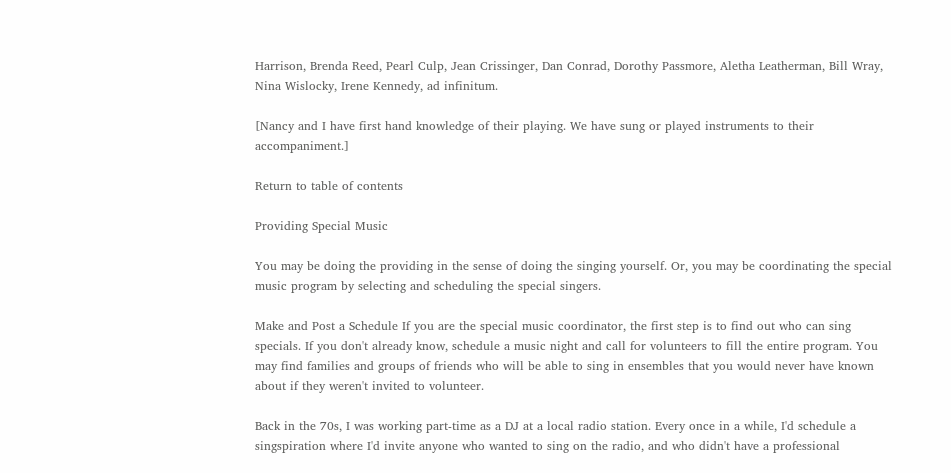Harrison, Brenda Reed, Pearl Culp, Jean Crissinger, Dan Conrad, Dorothy Passmore, Aletha Leatherman, Bill Wray, Nina Wislocky, Irene Kennedy, ad infinitum.

[Nancy and I have first hand knowledge of their playing. We have sung or played instruments to their accompaniment.]

Return to table of contents

Providing Special Music

You may be doing the providing in the sense of doing the singing yourself. Or, you may be coordinating the special music program by selecting and scheduling the special singers.

Make and Post a Schedule If you are the special music coordinator, the first step is to find out who can sing specials. If you don't already know, schedule a music night and call for volunteers to fill the entire program. You may find families and groups of friends who will be able to sing in ensembles that you would never have known about if they weren't invited to volunteer.

Back in the 70s, I was working part-time as a DJ at a local radio station. Every once in a while, I'd schedule a singspiration where I'd invite anyone who wanted to sing on the radio, and who didn't have a professional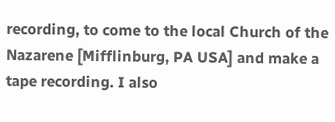recording, to come to the local Church of the Nazarene [Mifflinburg, PA USA] and make a tape recording. I also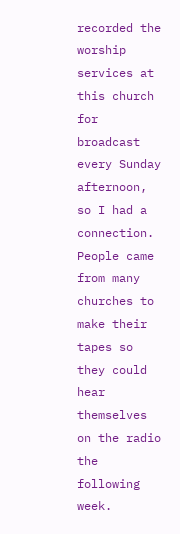recorded the worship services at this church for broadcast every Sunday afternoon, so I had a connection. People came from many churches to make their tapes so they could hear themselves on the radio the following week.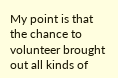My point is that the chance to volunteer brought out all kinds of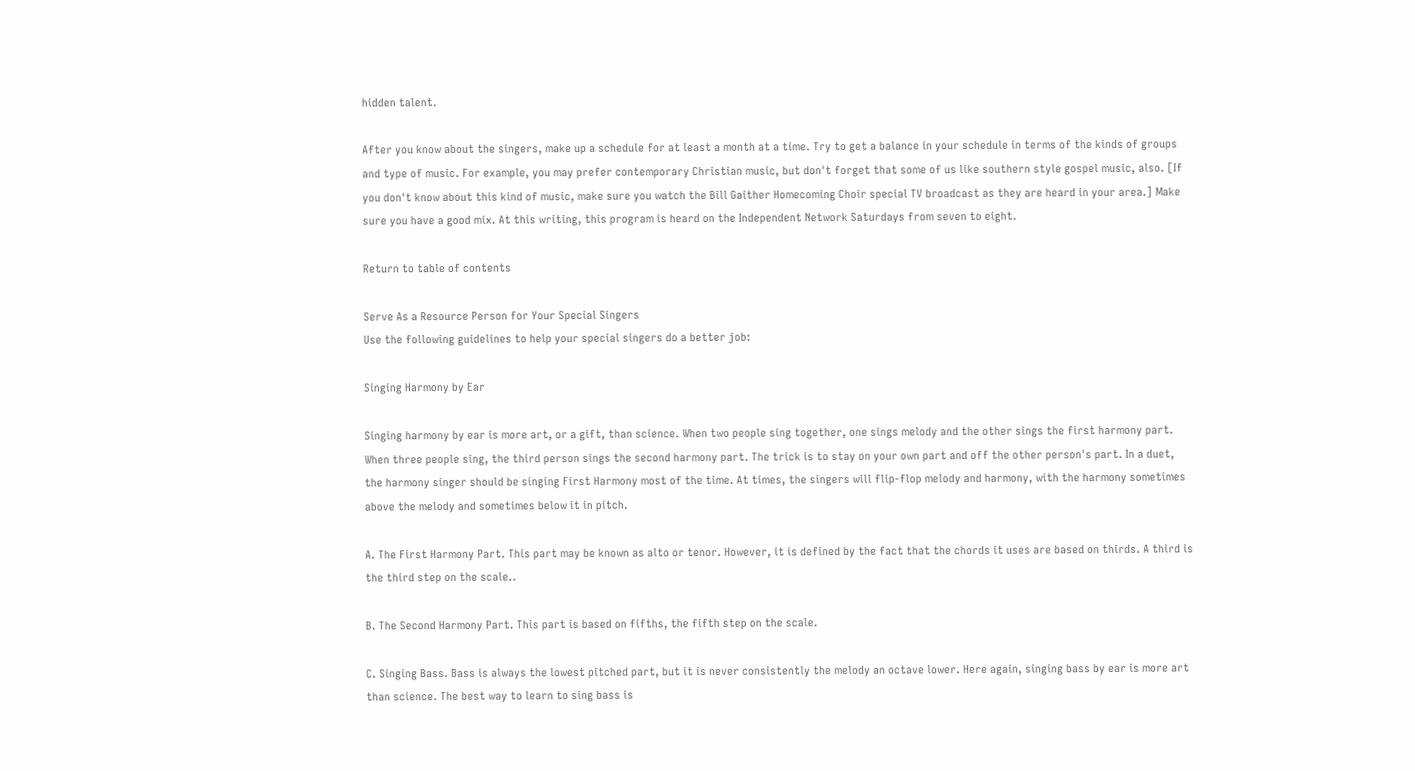hidden talent.

After you know about the singers, make up a schedule for at least a month at a time. Try to get a balance in your schedule in terms of the kinds of groups and type of music. For example, you may prefer contemporary Christian music, but don't forget that some of us like southern style gospel music, also. [If you don't know about this kind of music, make sure you watch the Bill Gaither Homecoming Choir special TV broadcast as they are heard in your area.] Make sure you have a good mix. At this writing, this program is heard on the Independent Network Saturdays from seven to eight.

Return to table of contents

Serve As a Resource Person for Your Special Singers
Use the following guidelines to help your special singers do a better job:

Singing Harmony by Ear

Singing harmony by ear is more art, or a gift, than science. When two people sing together, one sings melody and the other sings the first harmony part. When three people sing, the third person sings the second harmony part. The trick is to stay on your own part and off the other person's part. In a duet, the harmony singer should be singing First Harmony most of the time. At times, the singers will flip-flop melody and harmony, with the harmony sometimes above the melody and sometimes below it in pitch.

A. The First Harmony Part. This part may be known as alto or tenor. However, it is defined by the fact that the chords it uses are based on thirds. A third is the third step on the scale..

B. The Second Harmony Part. This part is based on fifths, the fifth step on the scale.

C. Singing Bass. Bass is always the lowest pitched part, but it is never consistently the melody an octave lower. Here again, singing bass by ear is more art than science. The best way to learn to sing bass is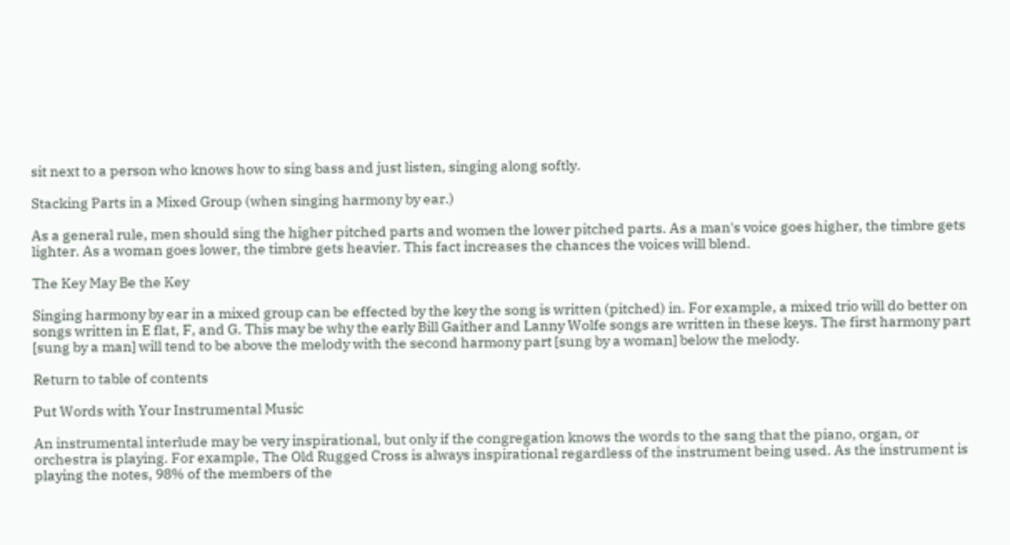sit next to a person who knows how to sing bass and just listen, singing along softly.

Stacking Parts in a Mixed Group (when singing harmony by ear.)

As a general rule, men should sing the higher pitched parts and women the lower pitched parts. As a man's voice goes higher, the timbre gets lighter. As a woman goes lower, the timbre gets heavier. This fact increases the chances the voices will blend.

The Key May Be the Key

Singing harmony by ear in a mixed group can be effected by the key the song is written (pitched) in. For example, a mixed trio will do better on songs written in E flat, F, and G. This may be why the early Bill Gaither and Lanny Wolfe songs are written in these keys. The first harmony part [sung by a man] will tend to be above the melody with the second harmony part [sung by a woman] below the melody.

Return to table of contents

Put Words with Your Instrumental Music

An instrumental interlude may be very inspirational, but only if the congregation knows the words to the sang that the piano, organ, or orchestra is playing. For example, The Old Rugged Cross is always inspirational regardless of the instrument being used. As the instrument is playing the notes, 98% of the members of the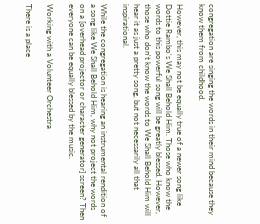congregation are singing the words in their mind because they know them from childhood.

However, this may not be equally true of a newer song like Dottie Rambo's We Shall Behold Him. Those who know the words to this powerful song will be greatly blessed. However, those who don't know the words to We Shall Behold Him will hear it as just a pretty song, but not necessarily all that inspirational.

While the congregation is hearing an instrumental rendition of a song like We Shall Behold Him, why not project the words on a [overhead projector or character generator] screen? Then everyone can be equally blessed by the music.

Working with a Volunteer Orchestra

There is a place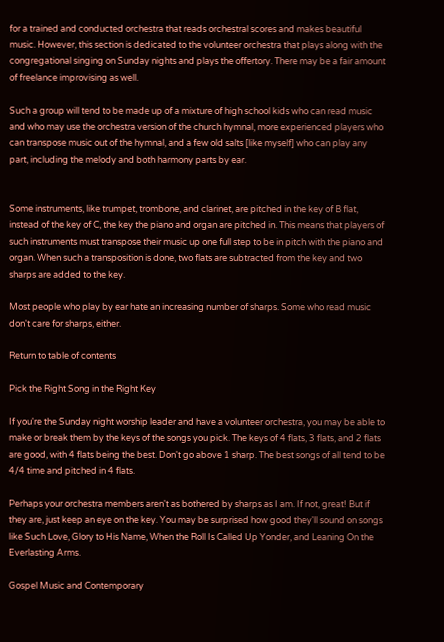for a trained and conducted orchestra that reads orchestral scores and makes beautiful music. However, this section is dedicated to the volunteer orchestra that plays along with the congregational singing on Sunday nights and plays the offertory. There may be a fair amount of freelance improvising as well.

Such a group will tend to be made up of a mixture of high school kids who can read music and who may use the orchestra version of the church hymnal, more experienced players who can transpose music out of the hymnal, and a few old salts [like myself] who can play any part, including the melody and both harmony parts by ear.


Some instruments, like trumpet, trombone, and clarinet, are pitched in the key of B flat, instead of the key of C, the key the piano and organ are pitched in. This means that players of such instruments must transpose their music up one full step to be in pitch with the piano and organ. When such a transposition is done, two flats are subtracted from the key and two sharps are added to the key.

Most people who play by ear hate an increasing number of sharps. Some who read music don't care for sharps, either.

Return to table of contents

Pick the Right Song in the Right Key

If you're the Sunday night worship leader and have a volunteer orchestra, you may be able to make or break them by the keys of the songs you pick. The keys of 4 flats, 3 flats, and 2 flats are good, with 4 flats being the best. Don't go above 1 sharp. The best songs of all tend to be 4/4 time and pitched in 4 flats.

Perhaps your orchestra members aren't as bothered by sharps as I am. If not, great! But if they are, just keep an eye on the key. You may be surprised how good they'll sound on songs like Such Love, Glory to His Name, When the Roll Is Called Up Yonder, and Leaning On the Everlasting Arms.

Gospel Music and Contemporary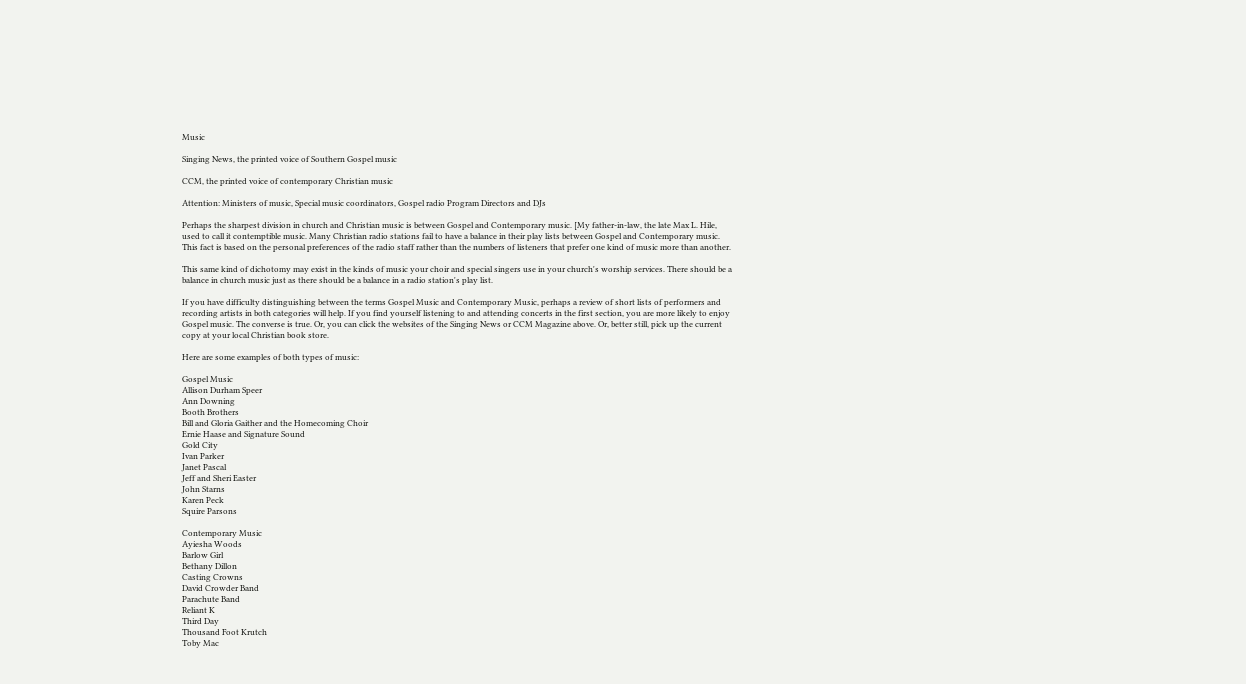Music

Singing News, the printed voice of Southern Gospel music

CCM, the printed voice of contemporary Christian music

Attention: Ministers of music, Special music coordinators, Gospel radio Program Directors and DJs

Perhaps the sharpest division in church and Christian music is between Gospel and Contemporary music. [My father-in-law, the late Max L. Hile, used to call it contemptible music. Many Christian radio stations fail to have a balance in their play lists between Gospel and Contemporary music. This fact is based on the personal preferences of the radio staff rather than the numbers of listeners that prefer one kind of music more than another.

This same kind of dichotomy may exist in the kinds of music your choir and special singers use in your church's worship services. There should be a balance in church music just as there should be a balance in a radio station's play list.

If you have difficulty distinguishing between the terms Gospel Music and Contemporary Music, perhaps a review of short lists of performers and recording artists in both categories will help. If you find yourself listening to and attending concerts in the first section, you are more likely to enjoy Gospel music. The converse is true. Or, you can click the websites of the Singing News or CCM Magazine above. Or, better still, pick up the current copy at your local Christian book store.

Here are some examples of both types of music:

Gospel Music
Allison Durham Speer
Ann Downing
Booth Brothers
Bill and Gloria Gaither and the Homecoming Choir
Ernie Haase and Signature Sound
Gold City
Ivan Parker
Janet Pascal
Jeff and Sheri Easter
John Starns
Karen Peck
Squire Parsons

Contemporary Music
Ayiesha Woods
Barlow Girl
Bethany Dillon
Casting Crowns
David Crowder Band
Parachute Band
Reliant K
Third Day
Thousand Foot Krutch
Toby Mac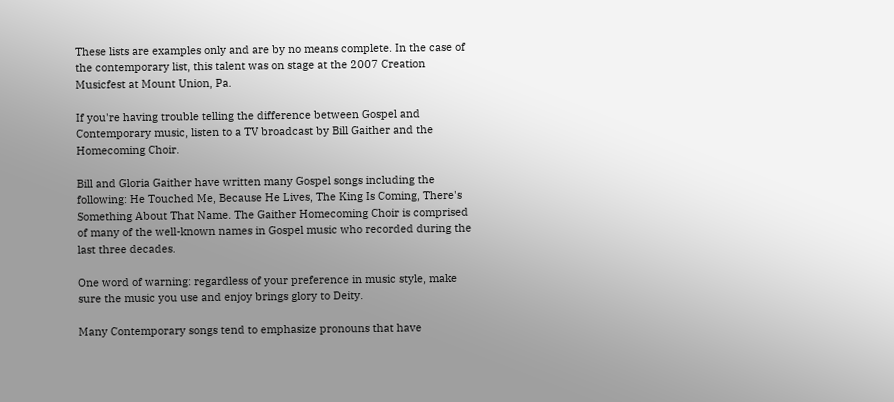These lists are examples only and are by no means complete. In the case of the contemporary list, this talent was on stage at the 2007 Creation Musicfest at Mount Union, Pa.

If you're having trouble telling the difference between Gospel and Contemporary music, listen to a TV broadcast by Bill Gaither and the Homecoming Choir.

Bill and Gloria Gaither have written many Gospel songs including the following: He Touched Me, Because He Lives, The King Is Coming, There's Something About That Name. The Gaither Homecoming Choir is comprised of many of the well-known names in Gospel music who recorded during the last three decades.

One word of warning: regardless of your preference in music style, make sure the music you use and enjoy brings glory to Deity.

Many Contemporary songs tend to emphasize pronouns that have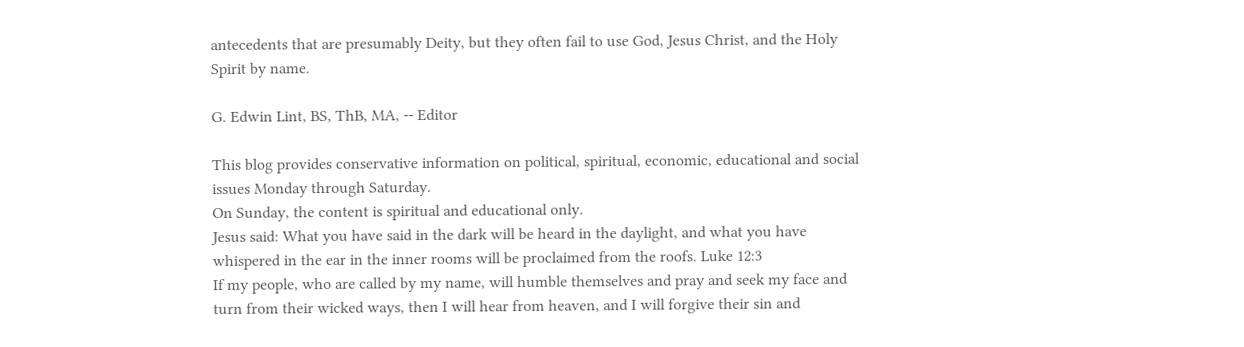antecedents that are presumably Deity, but they often fail to use God, Jesus Christ, and the Holy Spirit by name.

G. Edwin Lint, BS, ThB, MA, -- Editor

This blog provides conservative information on political, spiritual, economic, educational and social issues Monday through Saturday.
On Sunday, the content is spiritual and educational only.
Jesus said: What you have said in the dark will be heard in the daylight, and what you have whispered in the ear in the inner rooms will be proclaimed from the roofs. Luke 12:3
If my people, who are called by my name, will humble themselves and pray and seek my face and turn from their wicked ways, then I will hear from heaven, and I will forgive their sin and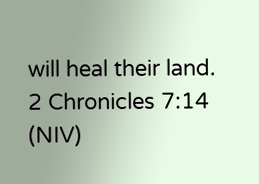will heal their land. 2 Chronicles 7:14 (NIV)